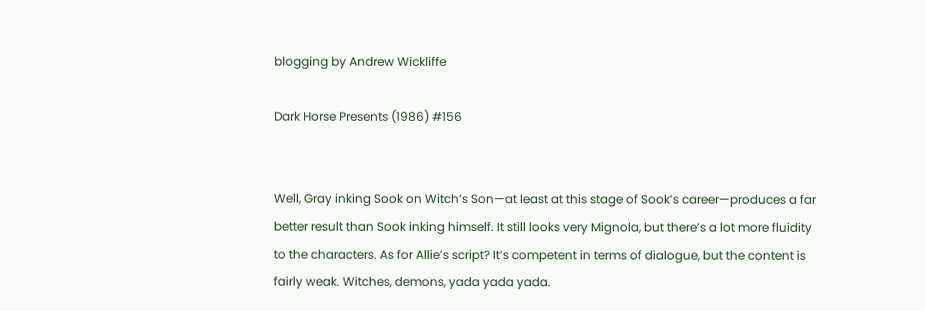blogging by Andrew Wickliffe

Dark Horse Presents (1986) #156


Well, Gray inking Sook on Witch’s Son—at least at this stage of Sook’s career—produces a far better result than Sook inking himself. It still looks very Mignola, but there’s a lot more fluidity to the characters. As for Allie’s script? It’s competent in terms of dialogue, but the content is fairly weak. Witches, demons, yada yada yada.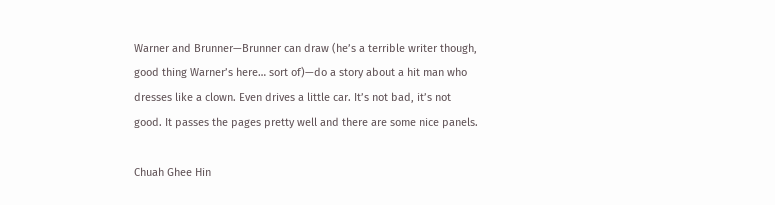Warner and Brunner—Brunner can draw (he’s a terrible writer though, good thing Warner’s here… sort of)—do a story about a hit man who dresses like a clown. Even drives a little car. It’s not bad, it’s not good. It passes the pages pretty well and there are some nice panels.

Chuah Ghee Hin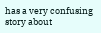has a very confusing story about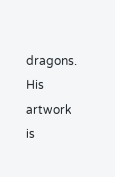dragons. His artwork is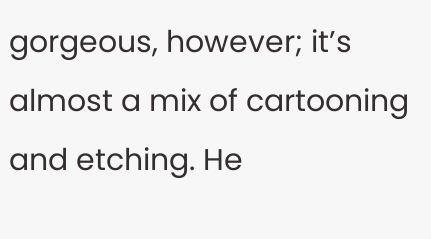gorgeous, however; it’s almost a mix of cartooning and etching. He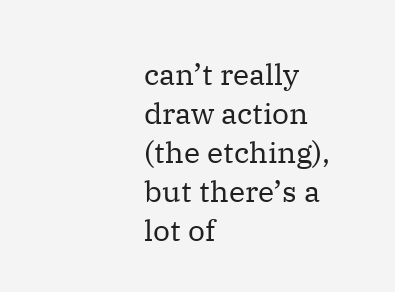can’t really draw action (the etching), but there’s a lot of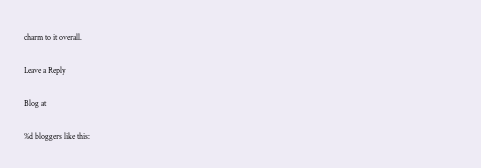charm to it overall.

Leave a Reply

Blog at

%d bloggers like this: